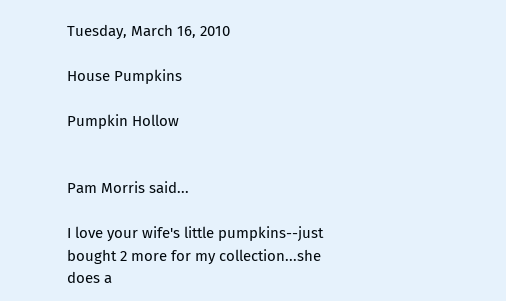Tuesday, March 16, 2010

House Pumpkins

Pumpkin Hollow


Pam Morris said...

I love your wife's little pumpkins--just bought 2 more for my collection...she does a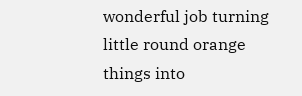wonderful job turning little round orange things into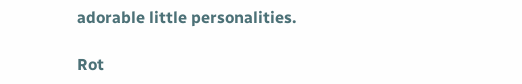adorable little personalities.

Rot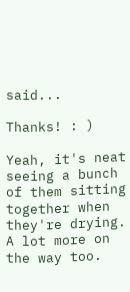said...

Thanks! : )

Yeah, it's neat seeing a bunch of them sitting together when they're drying. A lot more on the way too.